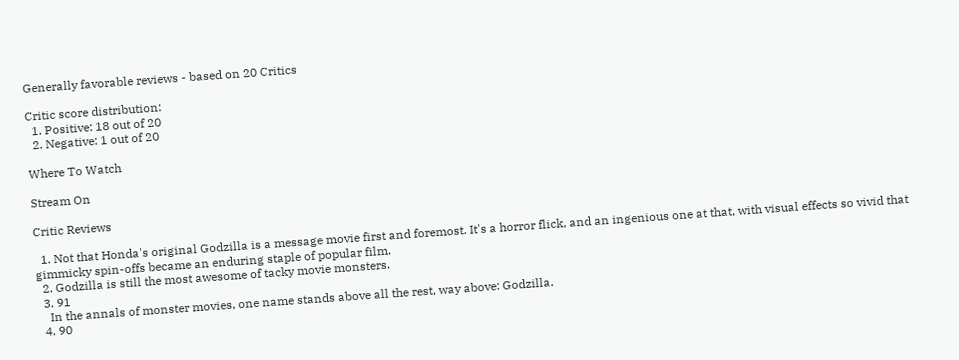Generally favorable reviews - based on 20 Critics

Critic score distribution:
  1. Positive: 18 out of 20
  2. Negative: 1 out of 20

Where To Watch

Stream On

Critic Reviews

  1. Not that Honda's original Godzilla is a message movie first and foremost. It's a horror flick, and an ingenious one at that, with visual effects so vivid that gimmicky spin-offs became an enduring staple of popular film.
  2. Godzilla is still the most awesome of tacky movie monsters.
  3. 91
    In the annals of monster movies, one name stands above all the rest, way above: Godzilla.
  4. 90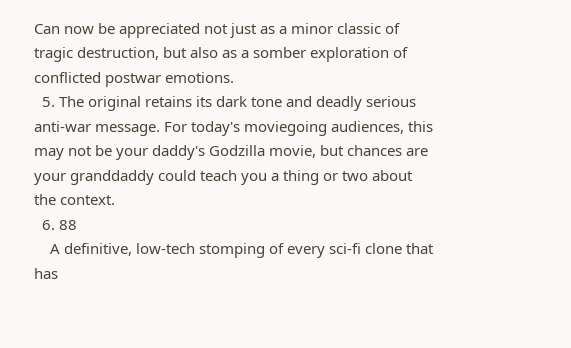Can now be appreciated not just as a minor classic of tragic destruction, but also as a somber exploration of conflicted postwar emotions.
  5. The original retains its dark tone and deadly serious anti-war message. For today's moviegoing audiences, this may not be your daddy's Godzilla movie, but chances are your granddaddy could teach you a thing or two about the context.
  6. 88
    A definitive, low-tech stomping of every sci-fi clone that has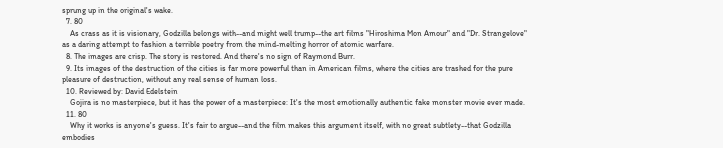sprung up in the original's wake.
  7. 80
    As crass as it is visionary, Godzilla belongs with--and might well trump--the art films "Hiroshima Mon Amour" and "Dr. Strangelove" as a daring attempt to fashion a terrible poetry from the mind-melting horror of atomic warfare.
  8. The images are crisp. The story is restored. And there's no sign of Raymond Burr.
  9. Its images of the destruction of the cities is far more powerful than in American films, where the cities are trashed for the pure pleasure of destruction, without any real sense of human loss.
  10. Reviewed by: David Edelstein
    Gojira is no masterpiece, but it has the power of a masterpiece: It's the most emotionally authentic fake monster movie ever made.
  11. 80
    Why it works is anyone's guess. It's fair to argue--and the film makes this argument itself, with no great subtlety--that Godzilla embodies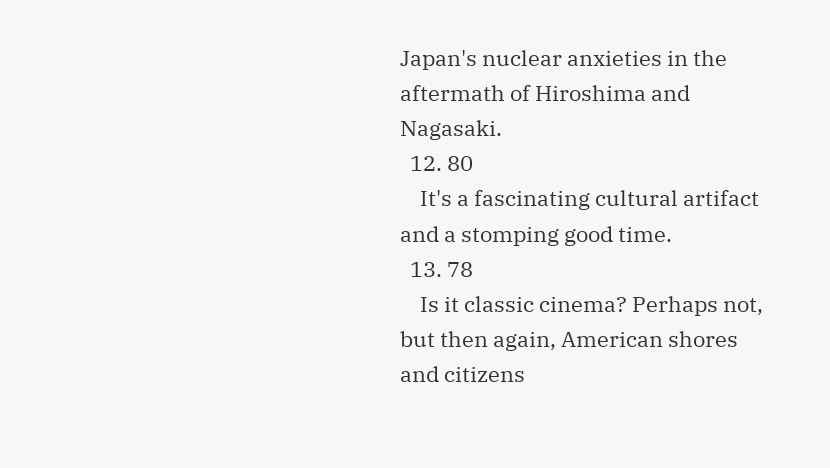Japan's nuclear anxieties in the aftermath of Hiroshima and Nagasaki.
  12. 80
    It's a fascinating cultural artifact and a stomping good time.
  13. 78
    Is it classic cinema? Perhaps not, but then again, American shores and citizens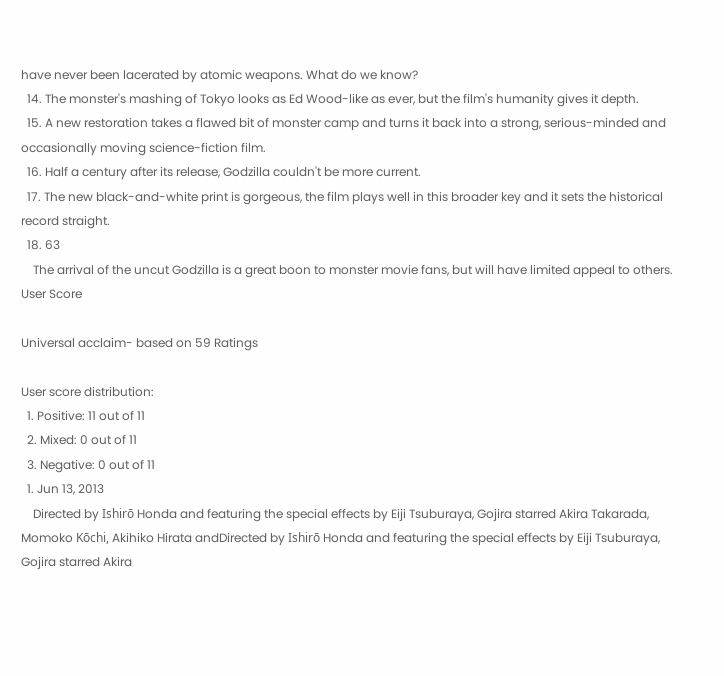have never been lacerated by atomic weapons. What do we know?
  14. The monster's mashing of Tokyo looks as Ed Wood-like as ever, but the film's humanity gives it depth.
  15. A new restoration takes a flawed bit of monster camp and turns it back into a strong, serious-minded and occasionally moving science-fiction film.
  16. Half a century after its release, Godzilla couldn't be more current.
  17. The new black-and-white print is gorgeous, the film plays well in this broader key and it sets the historical record straight.
  18. 63
    The arrival of the uncut Godzilla is a great boon to monster movie fans, but will have limited appeal to others.
User Score

Universal acclaim- based on 59 Ratings

User score distribution:
  1. Positive: 11 out of 11
  2. Mixed: 0 out of 11
  3. Negative: 0 out of 11
  1. Jun 13, 2013
    Directed by Ishirō Honda and featuring the special effects by Eiji Tsuburaya, Gojira starred Akira Takarada, Momoko Kōchi, Akihiko Hirata andDirected by Ishirō Honda and featuring the special effects by Eiji Tsuburaya, Gojira starred Akira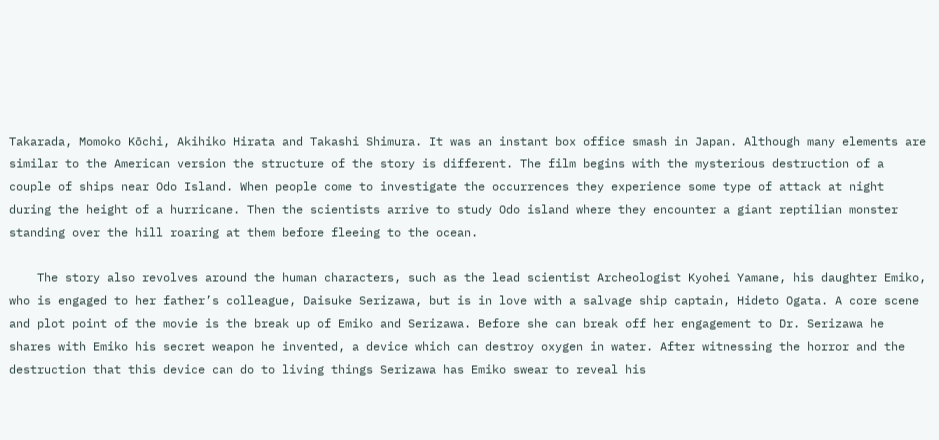Takarada, Momoko Kōchi, Akihiko Hirata and Takashi Shimura. It was an instant box office smash in Japan. Although many elements are similar to the American version the structure of the story is different. The film begins with the mysterious destruction of a couple of ships near Odo Island. When people come to investigate the occurrences they experience some type of attack at night during the height of a hurricane. Then the scientists arrive to study Odo island where they encounter a giant reptilian monster standing over the hill roaring at them before fleeing to the ocean.

    The story also revolves around the human characters, such as the lead scientist Archeologist Kyohei Yamane, his daughter Emiko, who is engaged to her father’s colleague, Daisuke Serizawa, but is in love with a salvage ship captain, Hideto Ogata. A core scene and plot point of the movie is the break up of Emiko and Serizawa. Before she can break off her engagement to Dr. Serizawa he shares with Emiko his secret weapon he invented, a device which can destroy oxygen in water. After witnessing the horror and the destruction that this device can do to living things Serizawa has Emiko swear to reveal his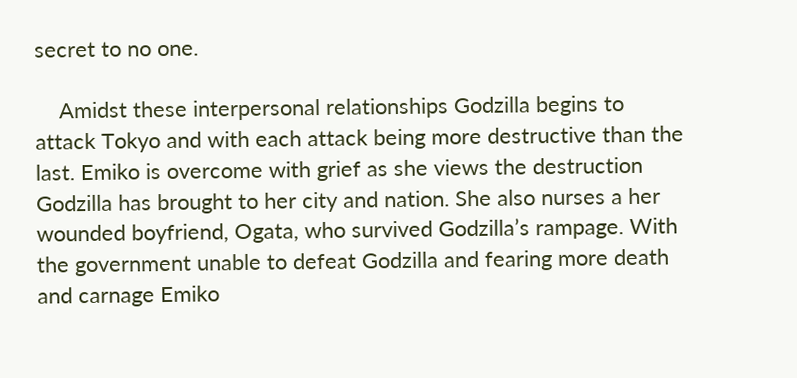secret to no one.

    Amidst these interpersonal relationships Godzilla begins to attack Tokyo and with each attack being more destructive than the last. Emiko is overcome with grief as she views the destruction Godzilla has brought to her city and nation. She also nurses a her wounded boyfriend, Ogata, who survived Godzilla’s rampage. With the government unable to defeat Godzilla and fearing more death and carnage Emiko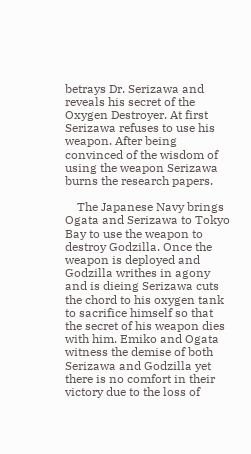betrays Dr. Serizawa and reveals his secret of the Oxygen Destroyer. At first Serizawa refuses to use his weapon. After being convinced of the wisdom of using the weapon Serizawa burns the research papers.

    The Japanese Navy brings Ogata and Serizawa to Tokyo Bay to use the weapon to destroy Godzilla. Once the weapon is deployed and Godzilla writhes in agony and is dieing Serizawa cuts the chord to his oxygen tank to sacrifice himself so that the secret of his weapon dies with him. Emiko and Ogata witness the demise of both Serizawa and Godzilla yet there is no comfort in their victory due to the loss of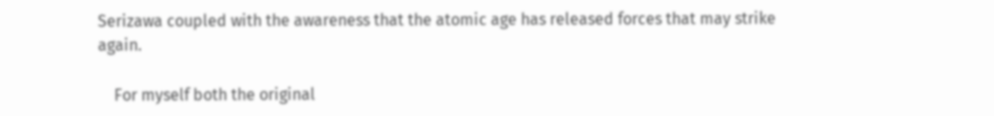Serizawa coupled with the awareness that the atomic age has released forces that may strike again.

    For myself both the original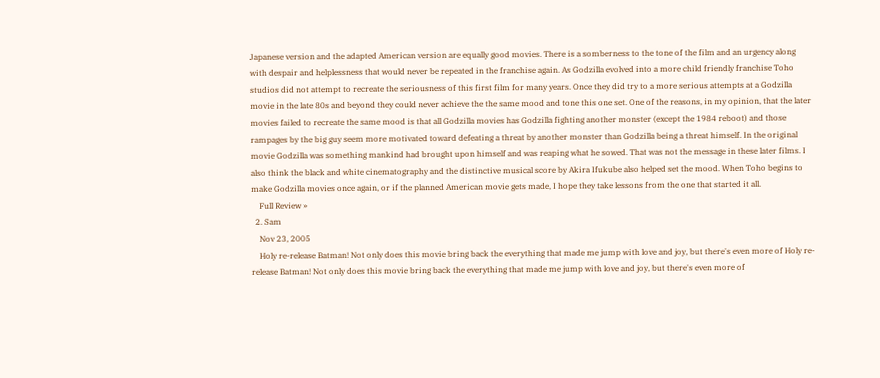Japanese version and the adapted American version are equally good movies. There is a somberness to the tone of the film and an urgency along with despair and helplessness that would never be repeated in the franchise again. As Godzilla evolved into a more child friendly franchise Toho studios did not attempt to recreate the seriousness of this first film for many years. Once they did try to a more serious attempts at a Godzilla movie in the late 80s and beyond they could never achieve the the same mood and tone this one set. One of the reasons, in my opinion, that the later movies failed to recreate the same mood is that all Godzilla movies has Godzilla fighting another monster (except the 1984 reboot) and those rampages by the big guy seem more motivated toward defeating a threat by another monster than Godzilla being a threat himself. In the original movie Godzilla was something mankind had brought upon himself and was reaping what he sowed. That was not the message in these later films. I also think the black and white cinematography and the distinctive musical score by Akira Ifukube also helped set the mood. When Toho begins to make Godzilla movies once again, or if the planned American movie gets made, I hope they take lessons from the one that started it all.
    Full Review »
  2. Sam
    Nov 23, 2005
    Holy re-release Batman! Not only does this movie bring back the everything that made me jump with love and joy, but there's even more of Holy re-release Batman! Not only does this movie bring back the everything that made me jump with love and joy, but there's even more of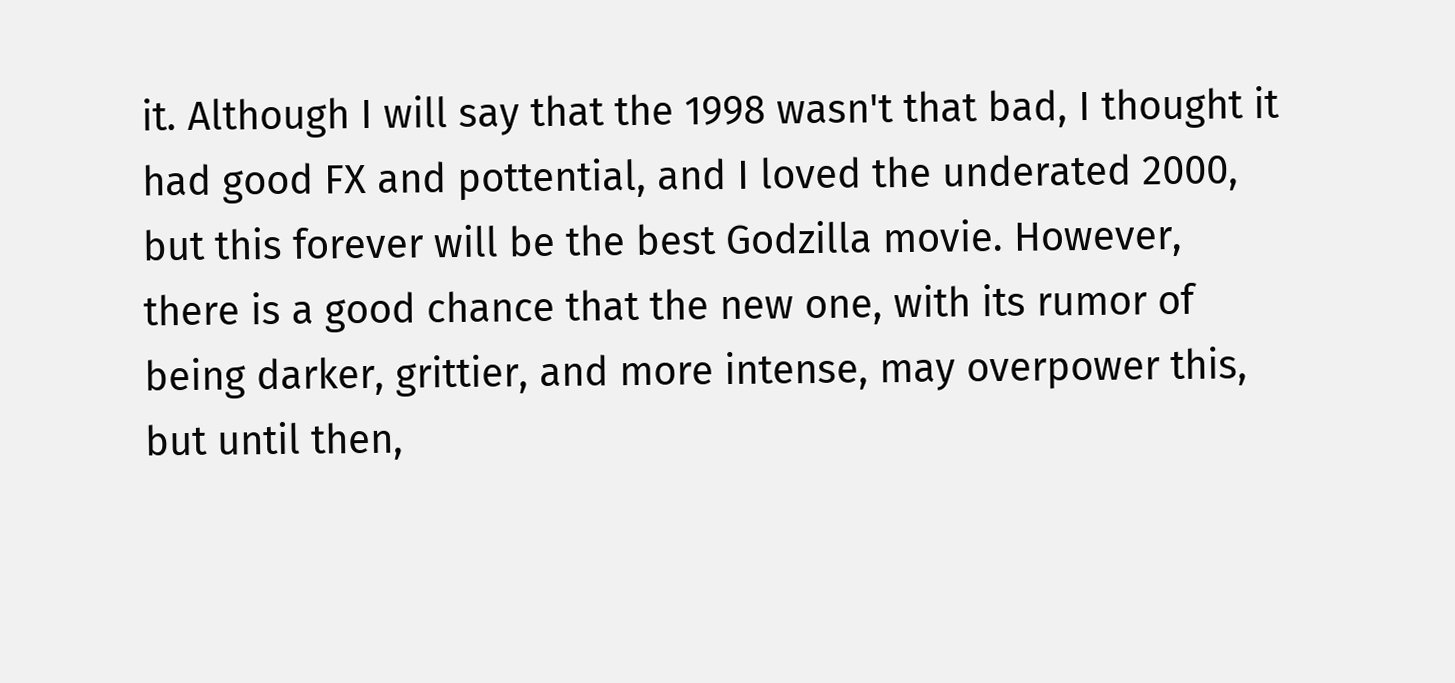it. Although I will say that the 1998 wasn't that bad, I thought it had good FX and pottential, and I loved the underated 2000, but this forever will be the best Godzilla movie. However, there is a good chance that the new one, with its rumor of being darker, grittier, and more intense, may overpower this, but until then,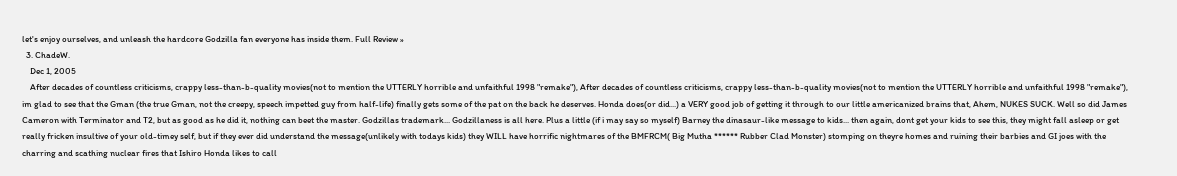let's enjoy ourselves, and unleash the hardcore Godzilla fan everyone has inside them. Full Review »
  3. ChadeW.
    Dec 1, 2005
    After decades of countless criticisms, crappy less-than-b-quality movies(not to mention the UTTERLY horrible and unfaithful 1998 "remake"), After decades of countless criticisms, crappy less-than-b-quality movies(not to mention the UTTERLY horrible and unfaithful 1998 "remake"), im glad to see that the Gman (the true Gman, not the creepy, speech impetted guy from half-life) finally gets some of the pat on the back he deserves. Honda does(or did...) a VERY good job of getting it through to our little americanized brains that, Ahem, NUKES SUCK. Well so did James Cameron with Terminator and T2, but as good as he did it, nothing can beet the master. Godzillas trademark... Godzillaness is all here. Plus a little (if i may say so myself) Barney the dinasaur-like message to kids... then again, dont get your kids to see this, they might fall asleep or get really fricken insultive of your old-timey self, but if they ever did understand the message(unlikely with todays kids) they WILL have horrific nightmares of the BMFRCM( Big Mutha ****** Rubber Clad Monster) stomping on theyre homes and ruining their barbies and GI joes with the charring and scathing nuclear fires that Ishiro Honda likes to call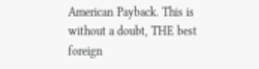American Payback. This is without a doubt, THE best foreign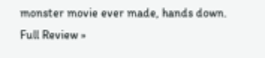monster movie ever made, hands down. Full Review »